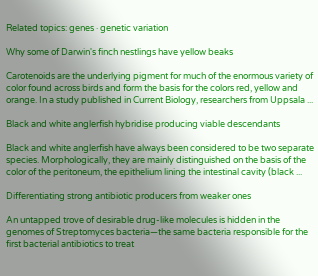Related topics: genes · genetic variation

Why some of Darwin's finch nestlings have yellow beaks

Carotenoids are the underlying pigment for much of the enormous variety of color found across birds and form the basis for the colors red, yellow and orange. In a study published in Current Biology, researchers from Uppsala ...

Black and white anglerfish hybridise producing viable descendants

Black and white anglerfish have always been considered to be two separate species. Morphologically, they are mainly distinguished on the basis of the color of the peritoneum, the epithelium lining the intestinal cavity (black ...

Differentiating strong antibiotic producers from weaker ones

An untapped trove of desirable drug-like molecules is hidden in the genomes of Streptomyces bacteria—the same bacteria responsible for the first bacterial antibiotics to treat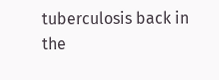tuberculosis back in the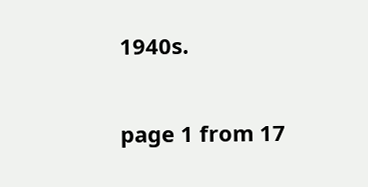1940s.

page 1 from 17